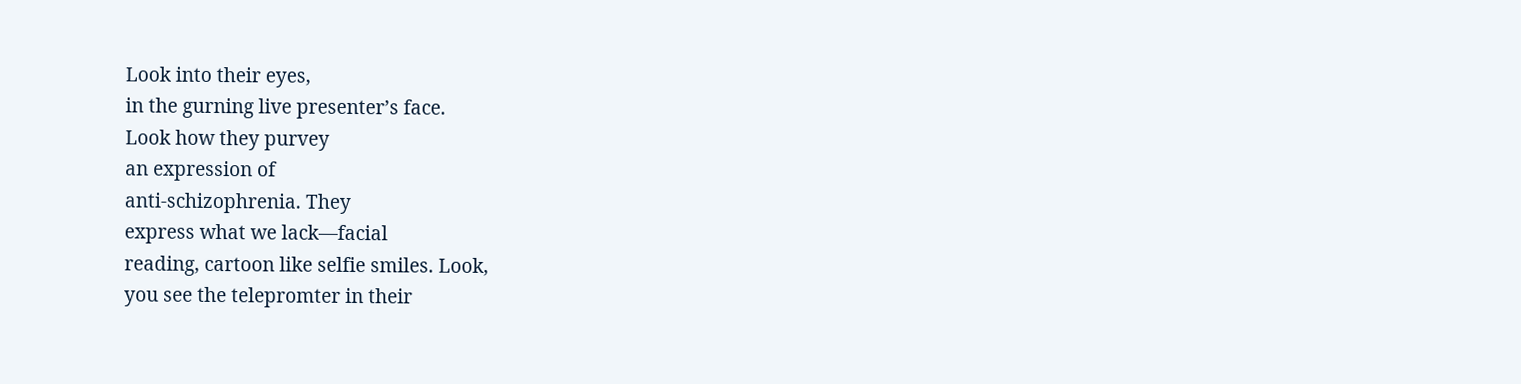Look into their eyes,
in the gurning live presenter’s face.
Look how they purvey
an expression of
anti-schizophrenia. They
express what we lack—facial
reading, cartoon like selfie smiles. Look,
you see the telepromter in their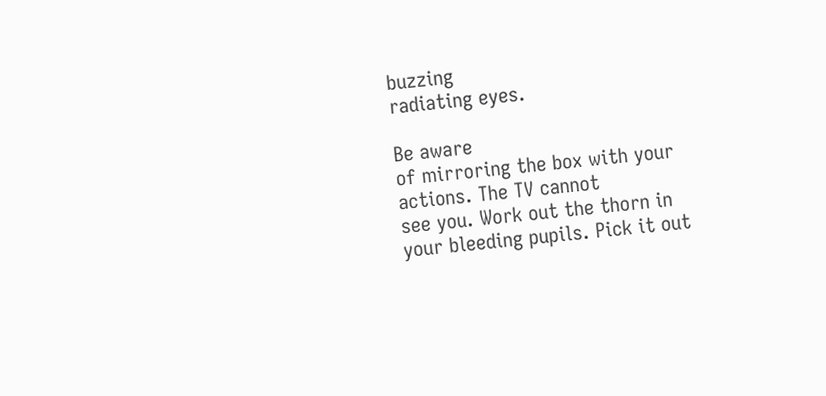buzzing
radiating eyes.

Be aware
of mirroring the box with your
actions. The TV cannot
see you. Work out the thorn in
your bleeding pupils. Pick it out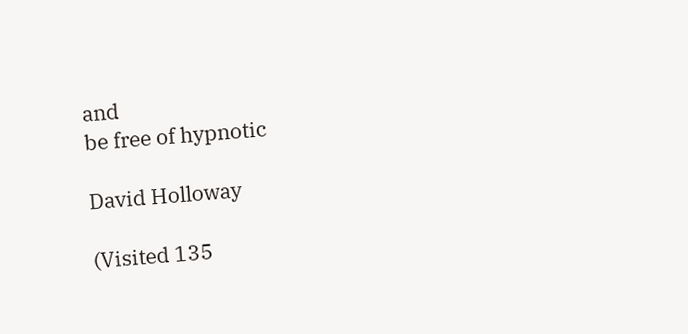and
be free of hypnotic

David Holloway

(Visited 135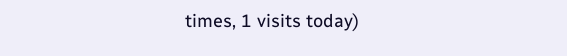times, 1 visits today)